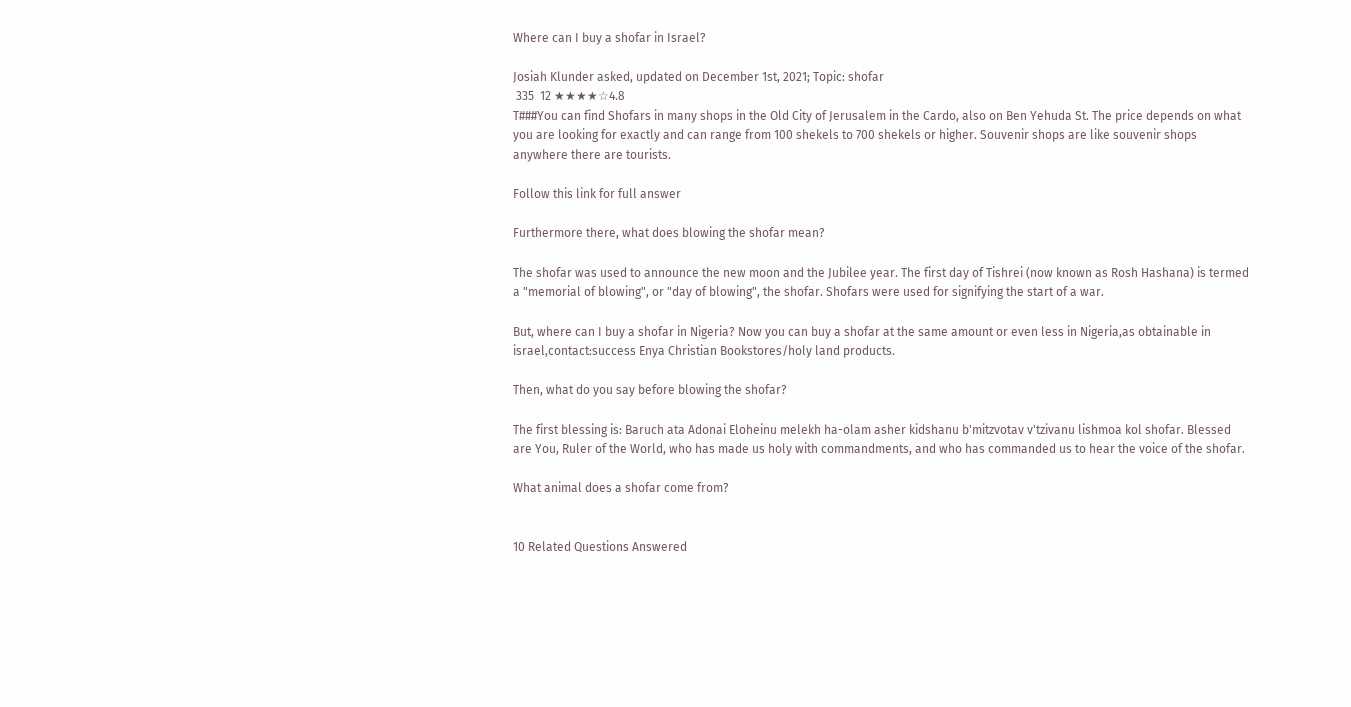Where can I buy a shofar in Israel?

Josiah Klunder asked, updated on December 1st, 2021; Topic: shofar
 335  12 ★★★★☆4.8
T###You can find Shofars in many shops in the Old City of Jerusalem in the Cardo, also on Ben Yehuda St. The price depends on what you are looking for exactly and can range from 100 shekels to 700 shekels or higher. Souvenir shops are like souvenir shops anywhere there are tourists.

Follow this link for full answer

Furthermore there, what does blowing the shofar mean?

The shofar was used to announce the new moon and the Jubilee year. The first day of Tishrei (now known as Rosh Hashana) is termed a "memorial of blowing", or "day of blowing", the shofar. Shofars were used for signifying the start of a war.

But, where can I buy a shofar in Nigeria? Now you can buy a shofar at the same amount or even less in Nigeria,as obtainable in israel,contact:success Enya Christian Bookstores/holy land products.

Then, what do you say before blowing the shofar?

The first blessing is: Baruch ata Adonai Eloheinu melekh ha-olam asher kidshanu b'mitzvotav v'tzivanu lishmoa kol shofar. Blessed are You, Ruler of the World, who has made us holy with commandments, and who has commanded us to hear the voice of the shofar.

What animal does a shofar come from?


10 Related Questions Answered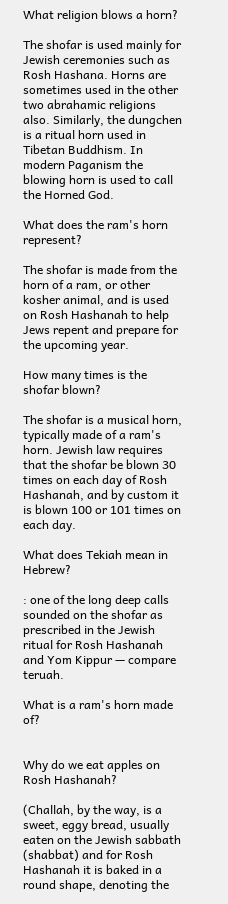What religion blows a horn?

The shofar is used mainly for Jewish ceremonies such as Rosh Hashana. Horns are sometimes used in the other two abrahamic religions also. Similarly, the dungchen is a ritual horn used in Tibetan Buddhism. In modern Paganism the blowing horn is used to call the Horned God.

What does the ram's horn represent?

The shofar is made from the horn of a ram, or other kosher animal, and is used on Rosh Hashanah to help Jews repent and prepare for the upcoming year.

How many times is the shofar blown?

The shofar is a musical horn, typically made of a ram's horn. Jewish law requires that the shofar be blown 30 times on each day of Rosh Hashanah, and by custom it is blown 100 or 101 times on each day.

What does Tekiah mean in Hebrew?

: one of the long deep calls sounded on the shofar as prescribed in the Jewish ritual for Rosh Hashanah and Yom Kippur — compare teruah.

What is a ram's horn made of?


Why do we eat apples on Rosh Hashanah?

(Challah, by the way, is a sweet, eggy bread, usually eaten on the Jewish sabbath (shabbat) and for Rosh Hashanah it is baked in a round shape, denoting the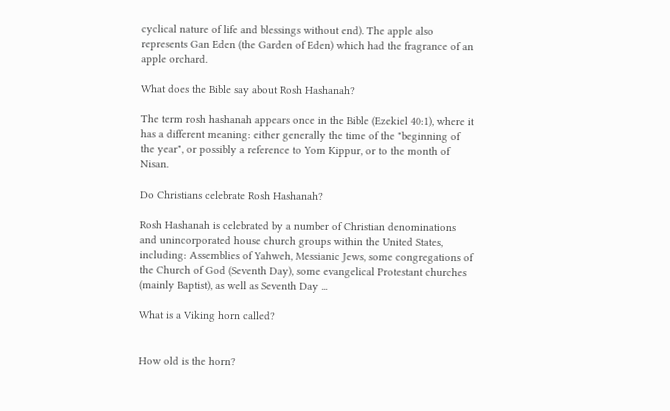cyclical nature of life and blessings without end). The apple also represents Gan Eden (the Garden of Eden) which had the fragrance of an apple orchard.

What does the Bible say about Rosh Hashanah?

The term rosh hashanah appears once in the Bible (Ezekiel 40:1), where it has a different meaning: either generally the time of the "beginning of the year", or possibly a reference to Yom Kippur, or to the month of Nisan.

Do Christians celebrate Rosh Hashanah?

Rosh Hashanah is celebrated by a number of Christian denominations and unincorporated house church groups within the United States, including: Assemblies of Yahweh, Messianic Jews, some congregations of the Church of God (Seventh Day), some evangelical Protestant churches (mainly Baptist), as well as Seventh Day ...

What is a Viking horn called?


How old is the horn?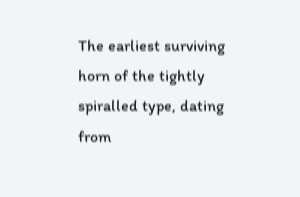The earliest surviving horn of the tightly spiralled type, dating from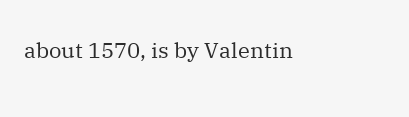about 1570, is by Valentin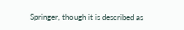Springer, though it is described as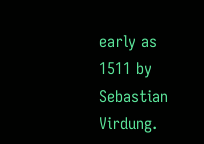early as 1511 by Sebastian Virdung.